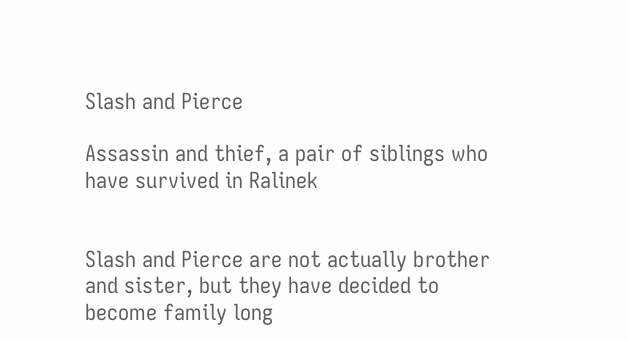Slash and Pierce

Assassin and thief, a pair of siblings who have survived in Ralinek


Slash and Pierce are not actually brother and sister, but they have decided to become family long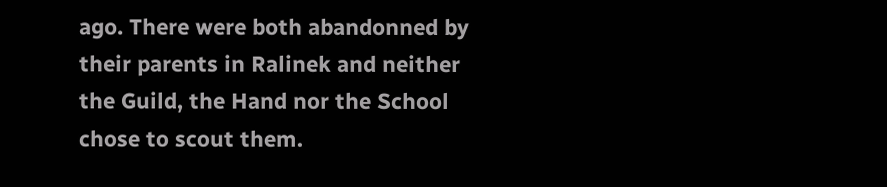ago. There were both abandonned by their parents in Ralinek and neither the Guild, the Hand nor the School chose to scout them.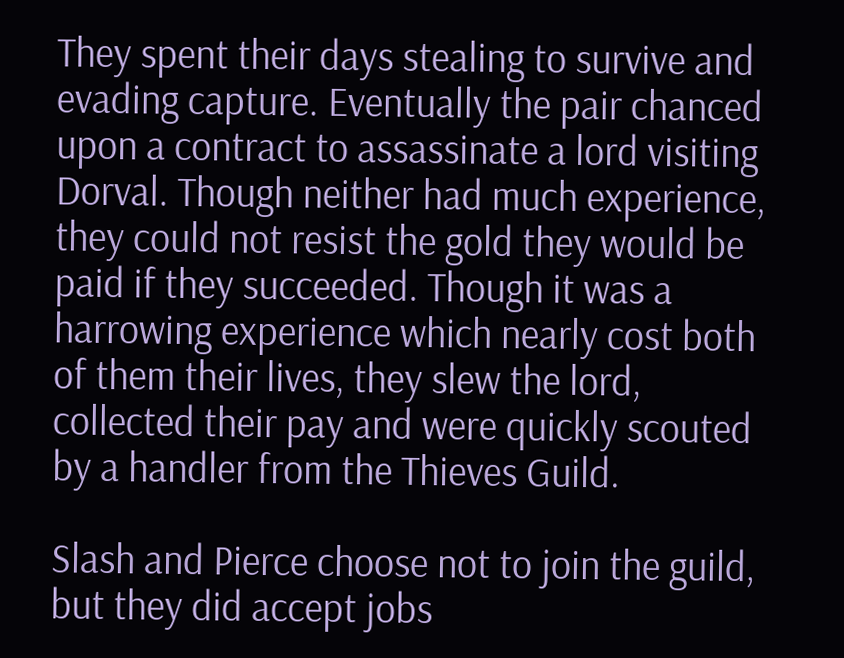They spent their days stealing to survive and evading capture. Eventually the pair chanced upon a contract to assassinate a lord visiting Dorval. Though neither had much experience, they could not resist the gold they would be paid if they succeeded. Though it was a harrowing experience which nearly cost both of them their lives, they slew the lord, collected their pay and were quickly scouted by a handler from the Thieves Guild.

Slash and Pierce choose not to join the guild, but they did accept jobs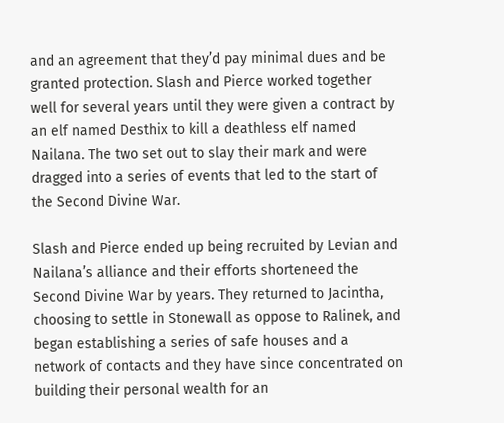and an agreement that they’d pay minimal dues and be granted protection. Slash and Pierce worked together well for several years until they were given a contract by an elf named Desthix to kill a deathless elf named Nailana. The two set out to slay their mark and were dragged into a series of events that led to the start of the Second Divine War.

Slash and Pierce ended up being recruited by Levian and Nailana’s alliance and their efforts shorteneed the Second Divine War by years. They returned to Jacintha, choosing to settle in Stonewall as oppose to Ralinek, and began establishing a series of safe houses and a network of contacts and they have since concentrated on building their personal wealth for an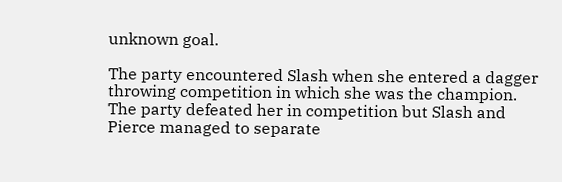unknown goal.

The party encountered Slash when she entered a dagger throwing competition in which she was the champion. The party defeated her in competition but Slash and Pierce managed to separate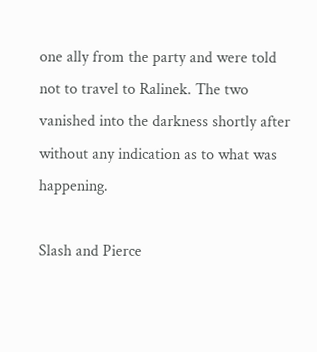one ally from the party and were told not to travel to Ralinek. The two vanished into the darkness shortly after without any indication as to what was happening.

Slash and Pierce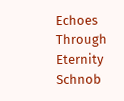Echoes Through Eternity Schnob